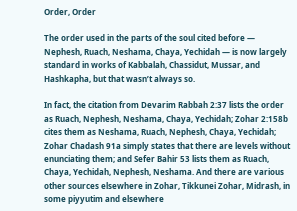Order, Order

The order used in the parts of the soul cited before — Nephesh, Ruach, Neshama, Chaya, Yechidah — is now largely standard in works of Kabbalah, Chassidut, Mussar, and Hashkapha, but that wasn’t always so.

In fact, the citation from Devarim Rabbah 2:37 lists the order as Ruach, Nephesh, Neshama, Chaya, Yechidah; Zohar 2:158b cites them as Neshama, Ruach, Nephesh, Chaya, Yechidah; Zohar Chadash 91a simply states that there are levels without enunciating them; and Sefer Bahir 53 lists them as Ruach, Chaya, Yechidah, Nephesh, Neshama. And there are various other sources elsewhere in Zohar, Tikkunei Zohar, Midrash, in some piyyutim and elsewhere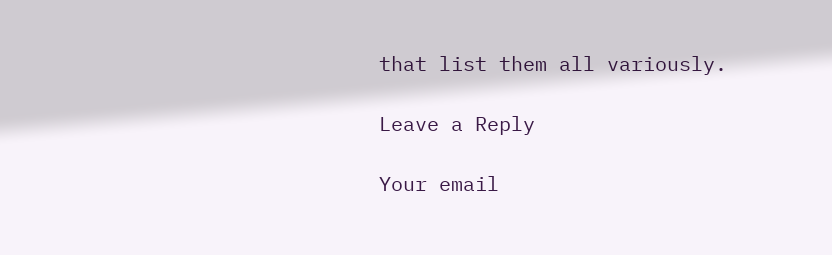that list them all variously.

Leave a Reply

Your email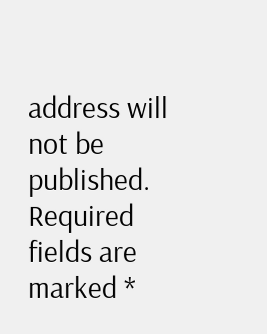address will not be published. Required fields are marked *